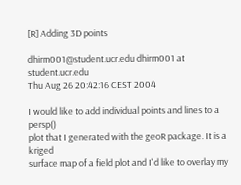[R] Adding 3D points

dhirm001@student.ucr.edu dhirm001 at student.ucr.edu
Thu Aug 26 20:42:16 CEST 2004

I would like to add individual points and lines to a persp()
plot that I generated with the geoR package. It is a kriged
surface map of a field plot and I'd like to overlay my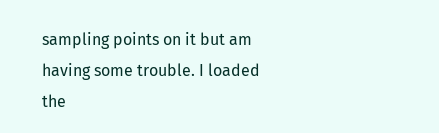sampling points on it but am having some trouble. I loaded
the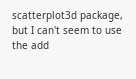scatterplot3d package, but I can't seem to use the add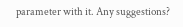parameter with it. Any suggestions?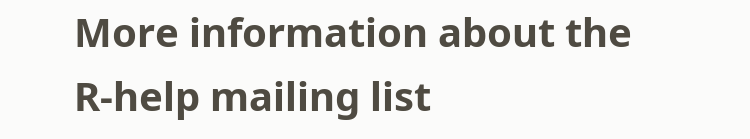More information about the R-help mailing list